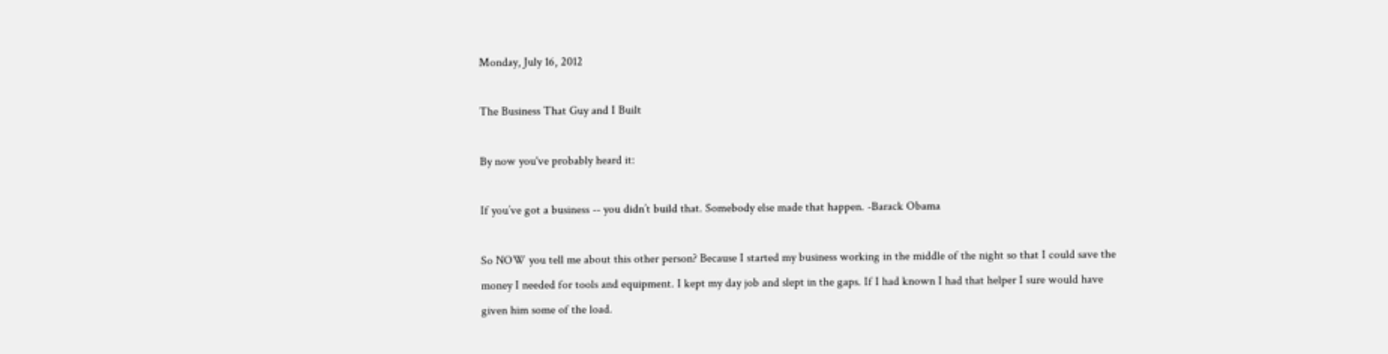Monday, July 16, 2012

The Business That Guy and I Built

By now you've probably heard it:

If you’ve got a business -- you didn’t build that. Somebody else made that happen. -Barack Obama

So NOW you tell me about this other person? Because I started my business working in the middle of the night so that I could save the money I needed for tools and equipment. I kept my day job and slept in the gaps. If I had known I had that helper I sure would have given him some of the load.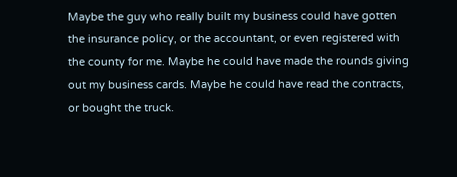Maybe the guy who really built my business could have gotten the insurance policy, or the accountant, or even registered with the county for me. Maybe he could have made the rounds giving out my business cards. Maybe he could have read the contracts, or bought the truck.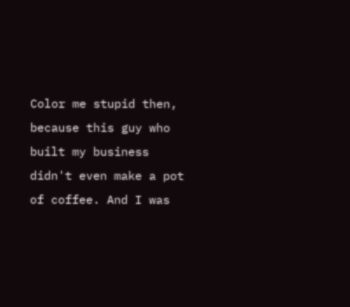Color me stupid then, because this guy who built my business didn't even make a pot of coffee. And I was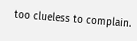too clueless to complain.